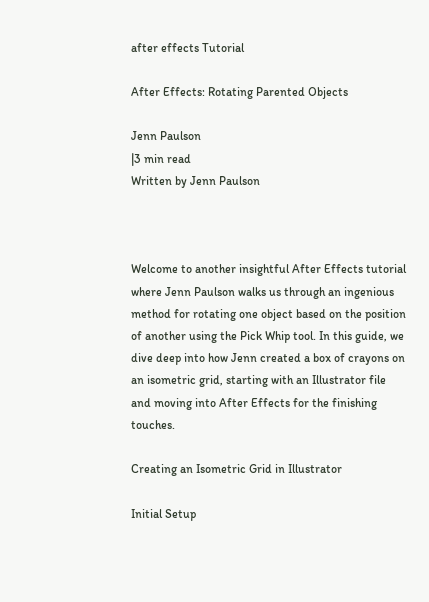after effects Tutorial

After Effects: Rotating Parented Objects

Jenn Paulson
|3 min read
Written by Jenn Paulson



Welcome to another insightful After Effects tutorial where Jenn Paulson walks us through an ingenious method for rotating one object based on the position of another using the Pick Whip tool. In this guide, we dive deep into how Jenn created a box of crayons on an isometric grid, starting with an Illustrator file and moving into After Effects for the finishing touches.

Creating an Isometric Grid in Illustrator

Initial Setup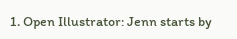1. Open Illustrator: Jenn starts by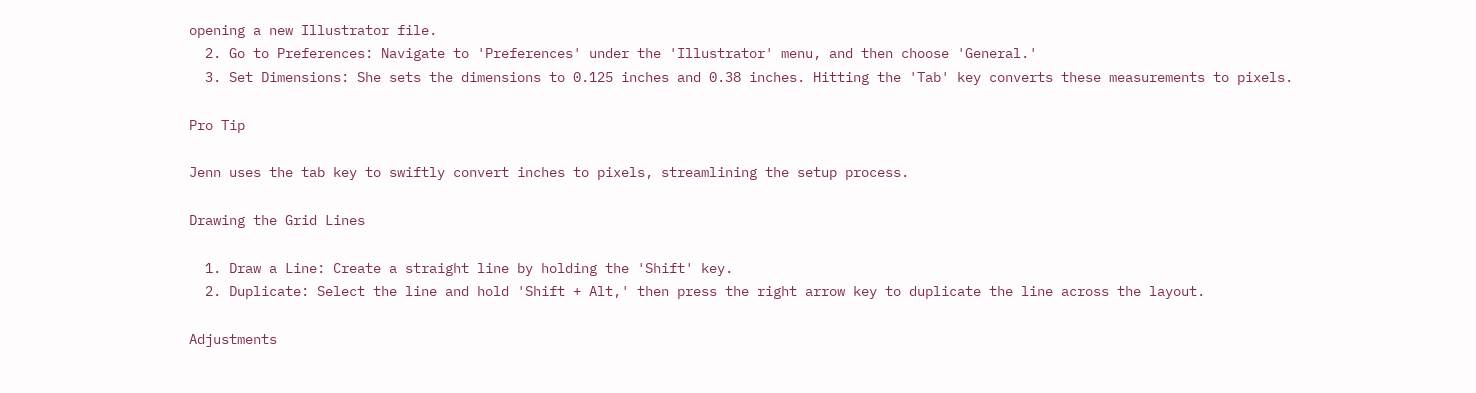opening a new Illustrator file.
  2. Go to Preferences: Navigate to 'Preferences' under the 'Illustrator' menu, and then choose 'General.'
  3. Set Dimensions: She sets the dimensions to 0.125 inches and 0.38 inches. Hitting the 'Tab' key converts these measurements to pixels.

Pro Tip

Jenn uses the tab key to swiftly convert inches to pixels, streamlining the setup process.

Drawing the Grid Lines

  1. Draw a Line: Create a straight line by holding the 'Shift' key.
  2. Duplicate: Select the line and hold 'Shift + Alt,' then press the right arrow key to duplicate the line across the layout.

Adjustments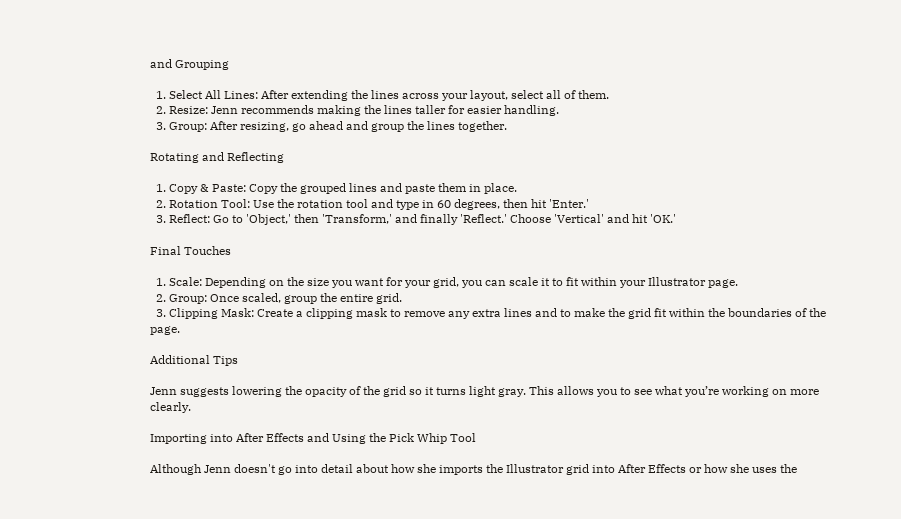and Grouping

  1. Select All Lines: After extending the lines across your layout, select all of them.
  2. Resize: Jenn recommends making the lines taller for easier handling.
  3. Group: After resizing, go ahead and group the lines together.

Rotating and Reflecting

  1. Copy & Paste: Copy the grouped lines and paste them in place.
  2. Rotation Tool: Use the rotation tool and type in 60 degrees, then hit 'Enter.'
  3. Reflect: Go to 'Object,' then 'Transform,' and finally 'Reflect.' Choose 'Vertical' and hit 'OK.'

Final Touches

  1. Scale: Depending on the size you want for your grid, you can scale it to fit within your Illustrator page.
  2. Group: Once scaled, group the entire grid.
  3. Clipping Mask: Create a clipping mask to remove any extra lines and to make the grid fit within the boundaries of the page.

Additional Tips

Jenn suggests lowering the opacity of the grid so it turns light gray. This allows you to see what you’re working on more clearly.

Importing into After Effects and Using the Pick Whip Tool

Although Jenn doesn't go into detail about how she imports the Illustrator grid into After Effects or how she uses the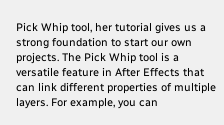Pick Whip tool, her tutorial gives us a strong foundation to start our own projects. The Pick Whip tool is a versatile feature in After Effects that can link different properties of multiple layers. For example, you can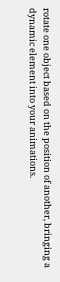rotate one object based on the position of another, bringing a dynamic element into your animations.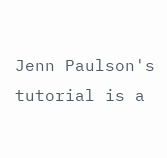Jenn Paulson's tutorial is a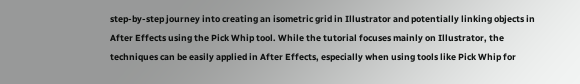step-by-step journey into creating an isometric grid in Illustrator and potentially linking objects in After Effects using the Pick Whip tool. While the tutorial focuses mainly on Illustrator, the techniques can be easily applied in After Effects, especially when using tools like Pick Whip for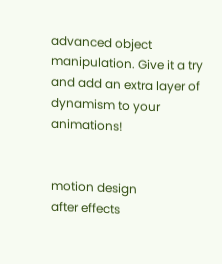advanced object manipulation. Give it a try and add an extra layer of dynamism to your animations!


motion design
after effects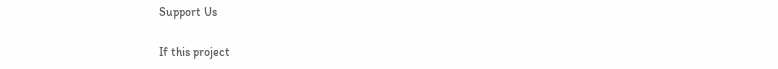Support Us

If this project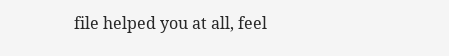file helped you at all, feel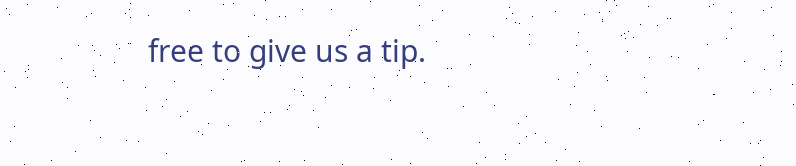free to give us a tip.